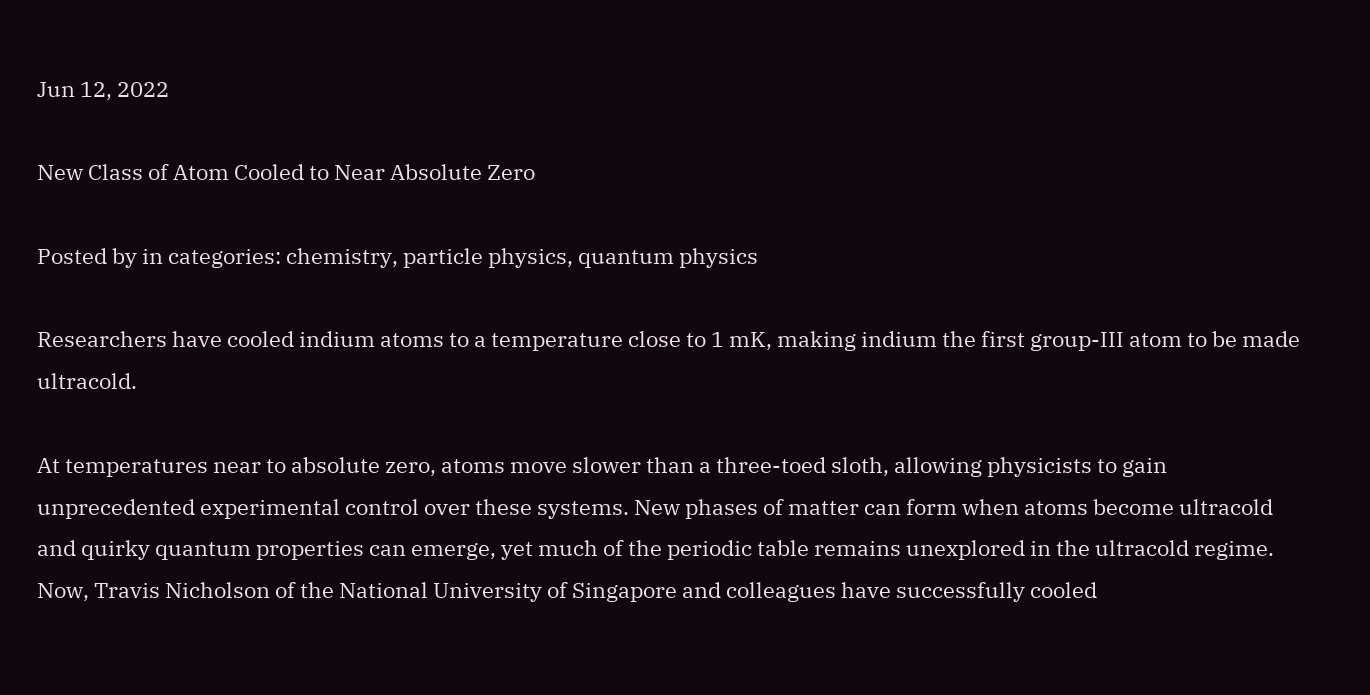Jun 12, 2022

New Class of Atom Cooled to Near Absolute Zero

Posted by in categories: chemistry, particle physics, quantum physics

Researchers have cooled indium atoms to a temperature close to 1 mK, making indium the first group-III atom to be made ultracold.

At temperatures near to absolute zero, atoms move slower than a three-toed sloth, allowing physicists to gain unprecedented experimental control over these systems. New phases of matter can form when atoms become ultracold and quirky quantum properties can emerge, yet much of the periodic table remains unexplored in the ultracold regime. Now, Travis Nicholson of the National University of Singapore and colleagues have successfully cooled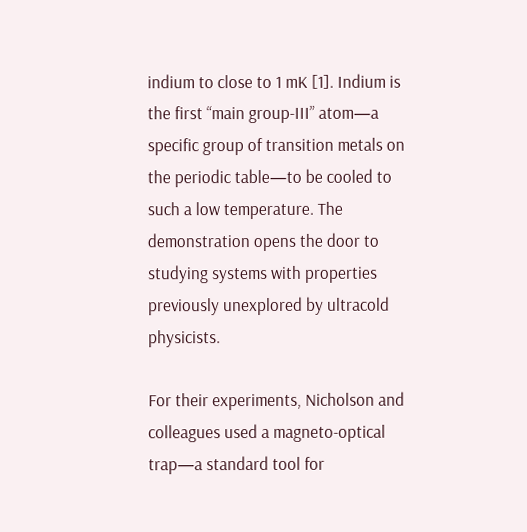indium to close to 1 mK [1]. Indium is the first “main group-III” atom—a specific group of transition metals on the periodic table—to be cooled to such a low temperature. The demonstration opens the door to studying systems with properties previously unexplored by ultracold physicists.

For their experiments, Nicholson and colleagues used a magneto-optical trap—a standard tool for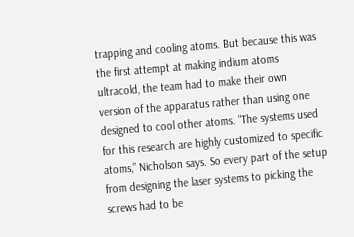trapping and cooling atoms. But because this was the first attempt at making indium atoms ultracold, the team had to make their own version of the apparatus rather than using one designed to cool other atoms. “The systems used for this research are highly customized to specific atoms,” Nicholson says. So every part of the setup from designing the laser systems to picking the screws had to be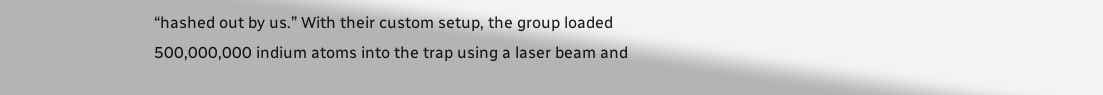“hashed out by us.” With their custom setup, the group loaded 500,000,000 indium atoms into the trap using a laser beam and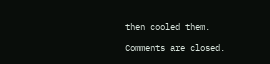then cooled them.

Comments are closed.